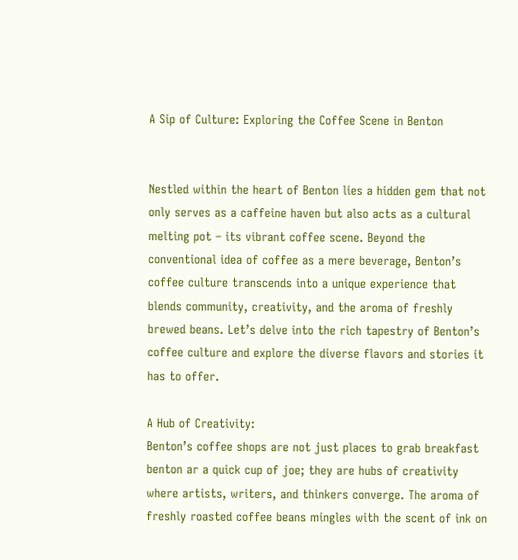A Sip of Culture: Exploring the Coffee Scene in Benton


Nestled within the heart of Benton lies a hidden gem that not only serves as a caffeine haven but also acts as a cultural melting pot – its vibrant coffee scene. Beyond the conventional idea of coffee as a mere beverage, Benton’s coffee culture transcends into a unique experience that blends community, creativity, and the aroma of freshly brewed beans. Let’s delve into the rich tapestry of Benton’s coffee culture and explore the diverse flavors and stories it has to offer.

A Hub of Creativity:
Benton’s coffee shops are not just places to grab breakfast benton ar a quick cup of joe; they are hubs of creativity where artists, writers, and thinkers converge. The aroma of freshly roasted coffee beans mingles with the scent of ink on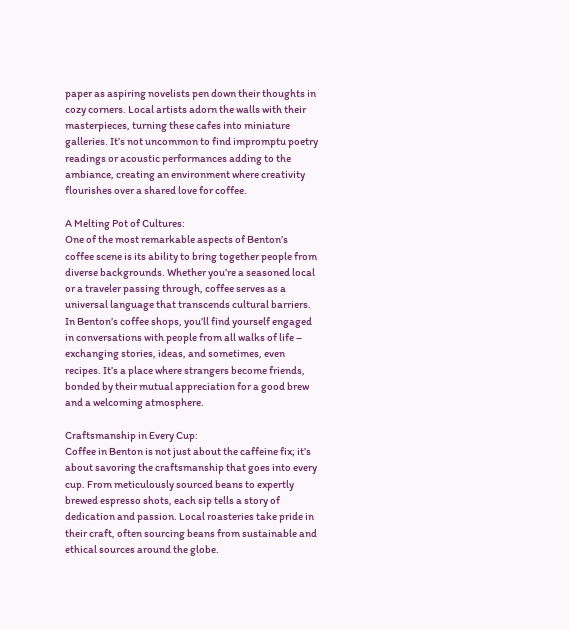paper as aspiring novelists pen down their thoughts in cozy corners. Local artists adorn the walls with their masterpieces, turning these cafes into miniature galleries. It’s not uncommon to find impromptu poetry readings or acoustic performances adding to the ambiance, creating an environment where creativity flourishes over a shared love for coffee.

A Melting Pot of Cultures:
One of the most remarkable aspects of Benton’s coffee scene is its ability to bring together people from diverse backgrounds. Whether you’re a seasoned local or a traveler passing through, coffee serves as a universal language that transcends cultural barriers. In Benton’s coffee shops, you’ll find yourself engaged in conversations with people from all walks of life – exchanging stories, ideas, and sometimes, even recipes. It’s a place where strangers become friends, bonded by their mutual appreciation for a good brew and a welcoming atmosphere.

Craftsmanship in Every Cup:
Coffee in Benton is not just about the caffeine fix; it’s about savoring the craftsmanship that goes into every cup. From meticulously sourced beans to expertly brewed espresso shots, each sip tells a story of dedication and passion. Local roasteries take pride in their craft, often sourcing beans from sustainable and ethical sources around the globe.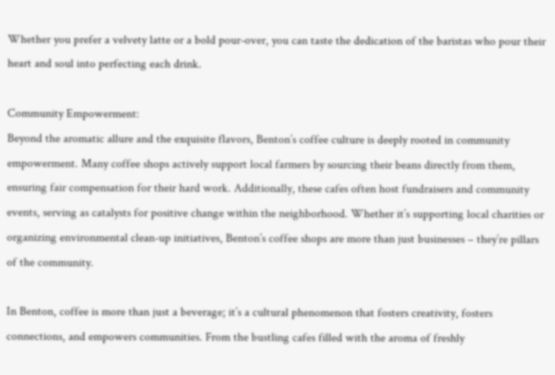Whether you prefer a velvety latte or a bold pour-over, you can taste the dedication of the baristas who pour their heart and soul into perfecting each drink.

Community Empowerment:
Beyond the aromatic allure and the exquisite flavors, Benton’s coffee culture is deeply rooted in community empowerment. Many coffee shops actively support local farmers by sourcing their beans directly from them, ensuring fair compensation for their hard work. Additionally, these cafes often host fundraisers and community events, serving as catalysts for positive change within the neighborhood. Whether it’s supporting local charities or organizing environmental clean-up initiatives, Benton’s coffee shops are more than just businesses – they’re pillars of the community.

In Benton, coffee is more than just a beverage; it’s a cultural phenomenon that fosters creativity, fosters connections, and empowers communities. From the bustling cafes filled with the aroma of freshly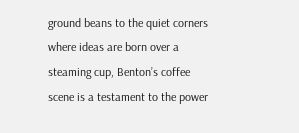ground beans to the quiet corners where ideas are born over a steaming cup, Benton’s coffee scene is a testament to the power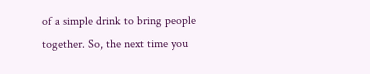of a simple drink to bring people together. So, the next time you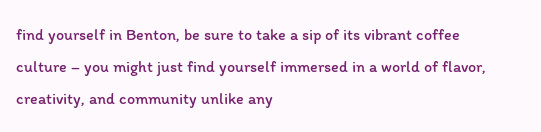find yourself in Benton, be sure to take a sip of its vibrant coffee culture – you might just find yourself immersed in a world of flavor, creativity, and community unlike any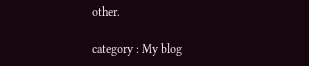other.

category : My blog